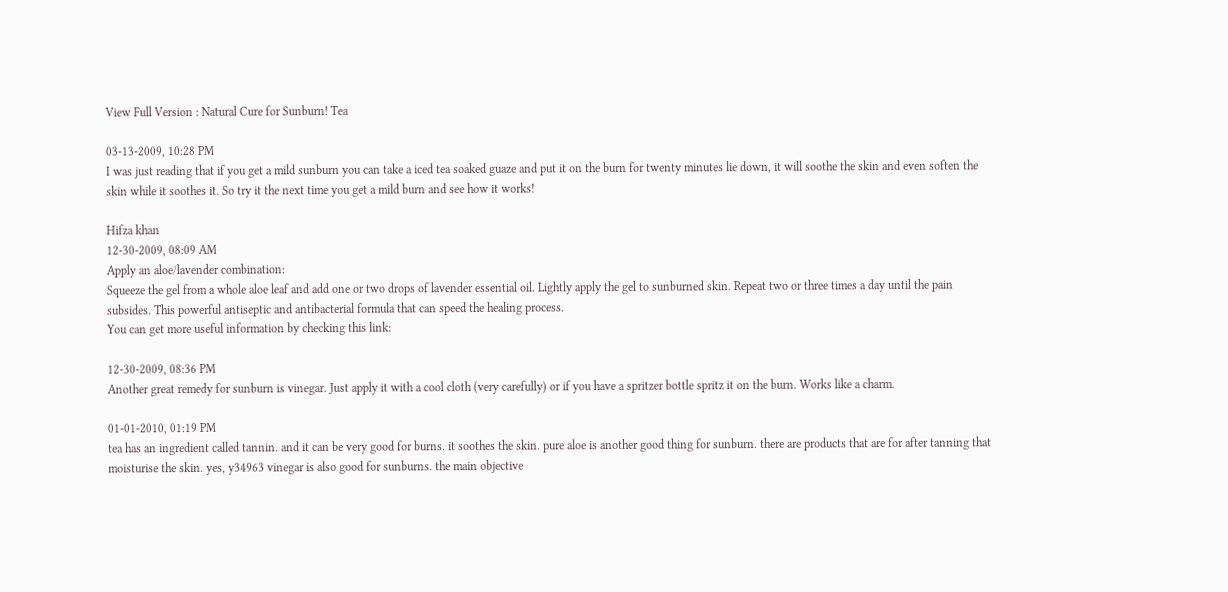View Full Version : Natural Cure for Sunburn! Tea

03-13-2009, 10:28 PM
I was just reading that if you get a mild sunburn you can take a iced tea soaked guaze and put it on the burn for twenty minutes lie down, it will soothe the skin and even soften the skin while it soothes it. So try it the next time you get a mild burn and see how it works!

Hifza khan
12-30-2009, 08:09 AM
Apply an aloe/lavender combination:
Squeeze the gel from a whole aloe leaf and add one or two drops of lavender essential oil. Lightly apply the gel to sunburned skin. Repeat two or three times a day until the pain subsides. This powerful antiseptic and antibacterial formula that can speed the healing process.
You can get more useful information by checking this link:

12-30-2009, 08:36 PM
Another great remedy for sunburn is vinegar. Just apply it with a cool cloth (very carefully) or if you have a spritzer bottle spritz it on the burn. Works like a charm.

01-01-2010, 01:19 PM
tea has an ingredient called tannin. and it can be very good for burns. it soothes the skin. pure aloe is another good thing for sunburn. there are products that are for after tanning that moisturise the skin. yes, y34963 vinegar is also good for sunburns. the main objective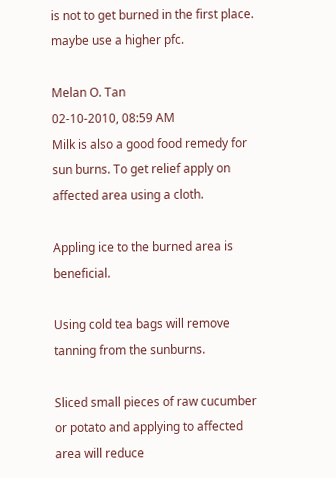is not to get burned in the first place. maybe use a higher pfc.

Melan O. Tan
02-10-2010, 08:59 AM
Milk is also a good food remedy for sun burns. To get relief apply on affected area using a cloth.

Appling ice to the burned area is beneficial.

Using cold tea bags will remove tanning from the sunburns.

Sliced small pieces of raw cucumber or potato and applying to affected area will reduce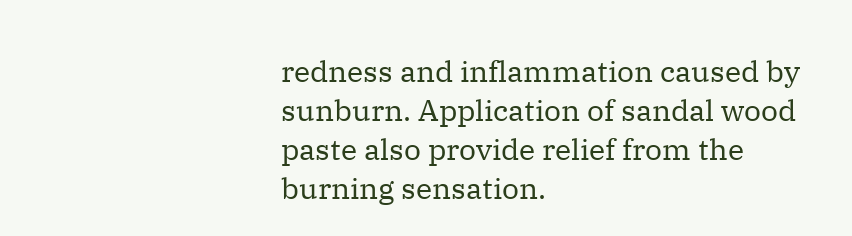redness and inflammation caused by sunburn. Application of sandal wood paste also provide relief from the burning sensation.